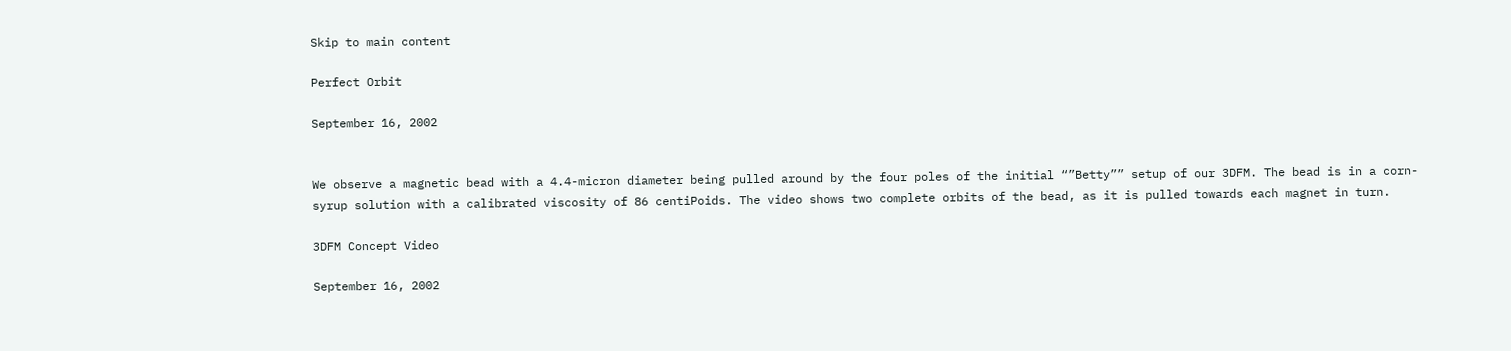Skip to main content

Perfect Orbit

September 16, 2002


We observe a magnetic bead with a 4.4-micron diameter being pulled around by the four poles of the initial “”Betty”” setup of our 3DFM. The bead is in a corn-syrup solution with a calibrated viscosity of 86 centiPoids. The video shows two complete orbits of the bead, as it is pulled towards each magnet in turn.

3DFM Concept Video

September 16, 2002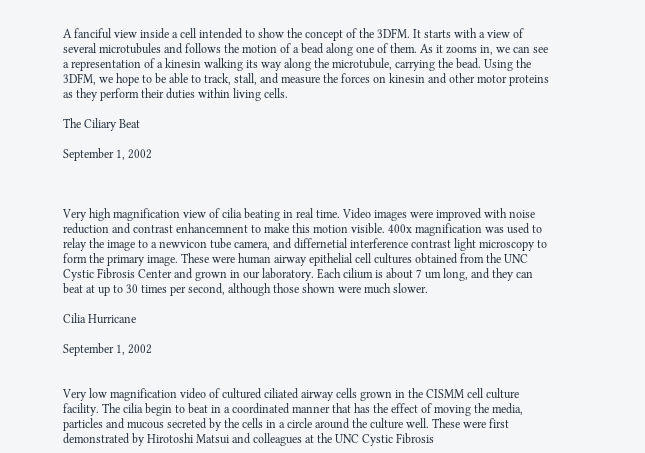A fanciful view inside a cell intended to show the concept of the 3DFM. It starts with a view of several microtubules and follows the motion of a bead along one of them. As it zooms in, we can see a representation of a kinesin walking its way along the microtubule, carrying the bead. Using the 3DFM, we hope to be able to track, stall, and measure the forces on kinesin and other motor proteins as they perform their duties within living cells.

The Ciliary Beat

September 1, 2002



Very high magnification view of cilia beating in real time. Video images were improved with noise reduction and contrast enhancemnent to make this motion visible. 400x magnification was used to relay the image to a newvicon tube camera, and differnetial interference contrast light microscopy to form the primary image. These were human airway epithelial cell cultures obtained from the UNC Cystic Fibrosis Center and grown in our laboratory. Each cilium is about 7 um long, and they can beat at up to 30 times per second, although those shown were much slower.

Cilia Hurricane

September 1, 2002


Very low magnification video of cultured ciliated airway cells grown in the CISMM cell culture facility. The cilia begin to beat in a coordinated manner that has the effect of moving the media, particles and mucous secreted by the cells in a circle around the culture well. These were first demonstrated by Hirotoshi Matsui and colleagues at the UNC Cystic Fibrosis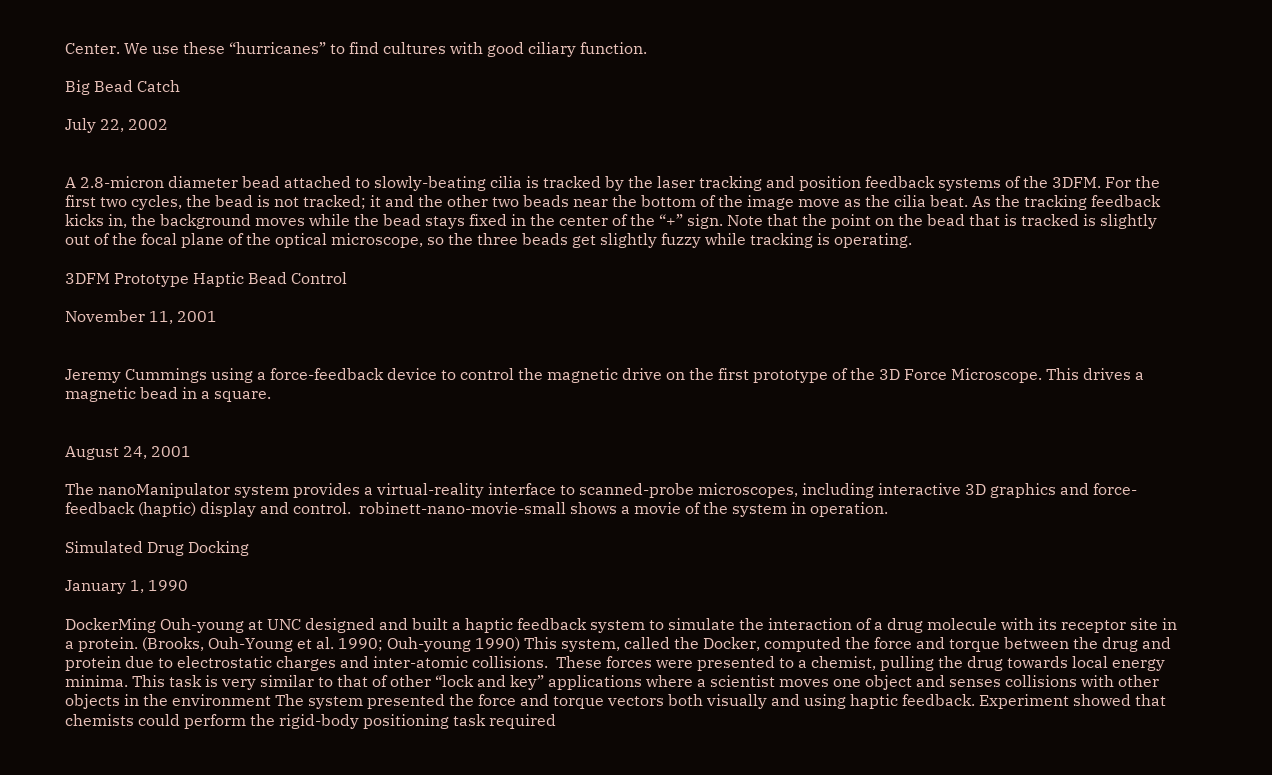Center. We use these “hurricanes” to find cultures with good ciliary function.

Big Bead Catch

July 22, 2002


A 2.8-micron diameter bead attached to slowly-beating cilia is tracked by the laser tracking and position feedback systems of the 3DFM. For the first two cycles, the bead is not tracked; it and the other two beads near the bottom of the image move as the cilia beat. As the tracking feedback kicks in, the background moves while the bead stays fixed in the center of the “+” sign. Note that the point on the bead that is tracked is slightly out of the focal plane of the optical microscope, so the three beads get slightly fuzzy while tracking is operating.

3DFM Prototype Haptic Bead Control

November 11, 2001


Jeremy Cummings using a force-feedback device to control the magnetic drive on the first prototype of the 3D Force Microscope. This drives a magnetic bead in a square.


August 24, 2001

The nanoManipulator system provides a virtual-reality interface to scanned-probe microscopes, including interactive 3D graphics and force-feedback (haptic) display and control.  robinett-nano-movie-small shows a movie of the system in operation.

Simulated Drug Docking

January 1, 1990

DockerMing Ouh-young at UNC designed and built a haptic feedback system to simulate the interaction of a drug molecule with its receptor site in a protein. (Brooks, Ouh-Young et al. 1990; Ouh-young 1990) This system, called the Docker, computed the force and torque between the drug and protein due to electrostatic charges and inter-atomic collisions.  These forces were presented to a chemist, pulling the drug towards local energy minima. This task is very similar to that of other “lock and key” applications where a scientist moves one object and senses collisions with other objects in the environment The system presented the force and torque vectors both visually and using haptic feedback. Experiment showed that chemists could perform the rigid-body positioning task required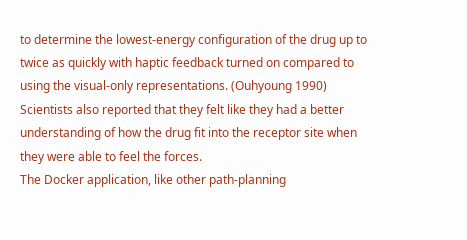to determine the lowest-energy configuration of the drug up to twice as quickly with haptic feedback turned on compared to using the visual-only representations. (Ouhyoung 1990) Scientists also reported that they felt like they had a better understanding of how the drug fit into the receptor site when they were able to feel the forces.
The Docker application, like other path-planning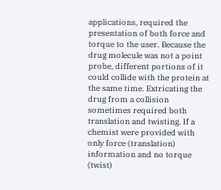applications, required the presentation of both force and torque to the user. Because the drug molecule was not a point probe, different portions of it could collide with the protein at the same time. Extricating the drug from a collision sometimes required both translation and twisting. If a chemist were provided with only force (translation) information and no torque (twist)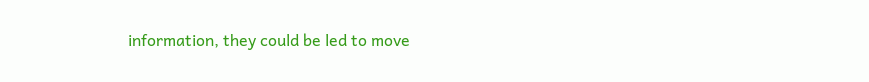information, they could be led to move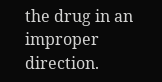the drug in an improper direction.